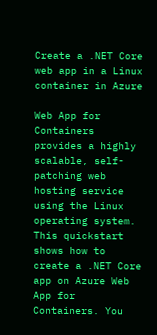Create a .NET Core web app in a Linux container in Azure

Web App for Containers provides a highly scalable, self-patching web hosting service using the Linux operating system. This quickstart shows how to create a .NET Core app on Azure Web App for Containers. You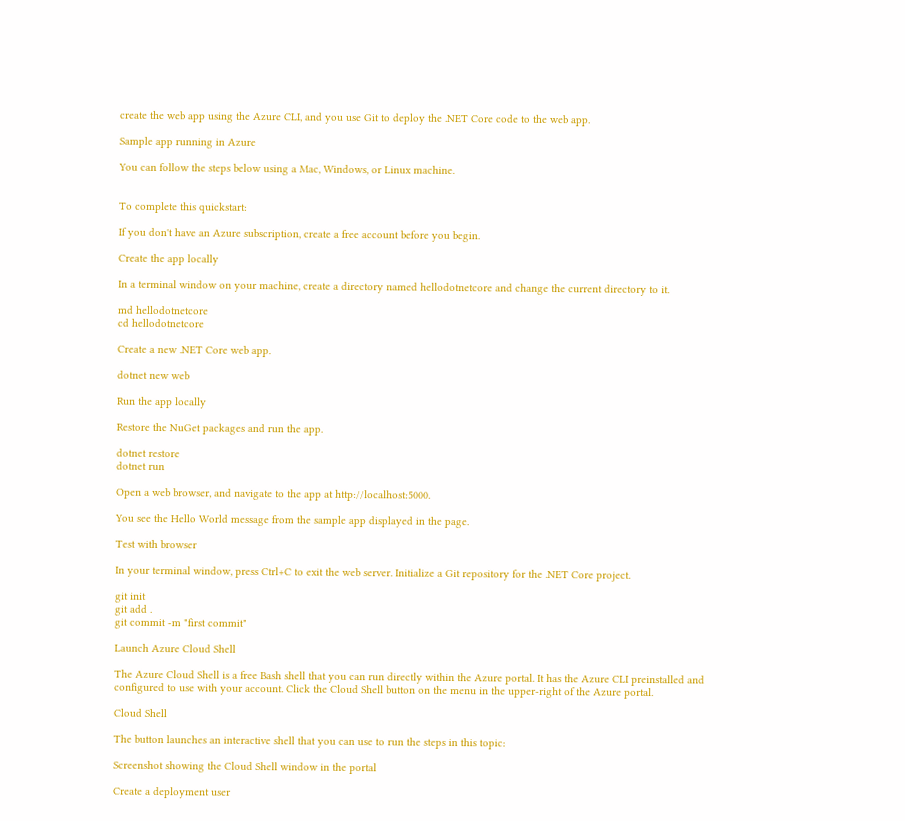create the web app using the Azure CLI, and you use Git to deploy the .NET Core code to the web app.

Sample app running in Azure

You can follow the steps below using a Mac, Windows, or Linux machine.


To complete this quickstart:

If you don't have an Azure subscription, create a free account before you begin.

Create the app locally

In a terminal window on your machine, create a directory named hellodotnetcore and change the current directory to it.

md hellodotnetcore
cd hellodotnetcore

Create a new .NET Core web app.

dotnet new web

Run the app locally

Restore the NuGet packages and run the app.

dotnet restore
dotnet run

Open a web browser, and navigate to the app at http://localhost:5000.

You see the Hello World message from the sample app displayed in the page.

Test with browser

In your terminal window, press Ctrl+C to exit the web server. Initialize a Git repository for the .NET Core project.

git init
git add .
git commit -m "first commit"

Launch Azure Cloud Shell

The Azure Cloud Shell is a free Bash shell that you can run directly within the Azure portal. It has the Azure CLI preinstalled and configured to use with your account. Click the Cloud Shell button on the menu in the upper-right of the Azure portal.

Cloud Shell

The button launches an interactive shell that you can use to run the steps in this topic:

Screenshot showing the Cloud Shell window in the portal

Create a deployment user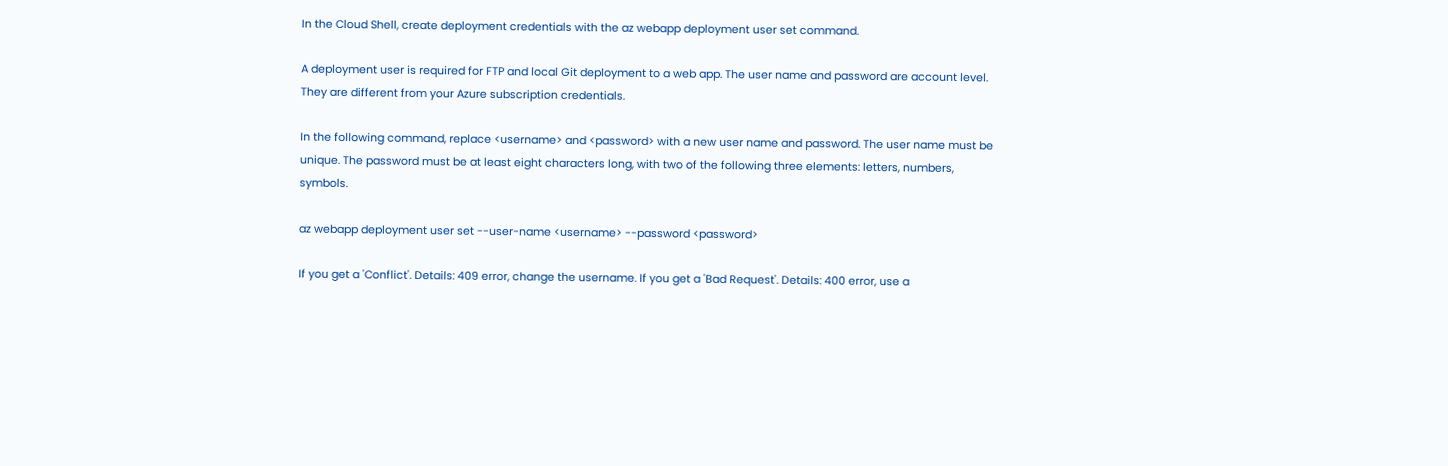In the Cloud Shell, create deployment credentials with the az webapp deployment user set command.

A deployment user is required for FTP and local Git deployment to a web app. The user name and password are account level. They are different from your Azure subscription credentials.

In the following command, replace <username> and <password> with a new user name and password. The user name must be unique. The password must be at least eight characters long, with two of the following three elements: letters, numbers, symbols.

az webapp deployment user set --user-name <username> --password <password>

If you get a 'Conflict'. Details: 409 error, change the username. If you get a 'Bad Request'. Details: 400 error, use a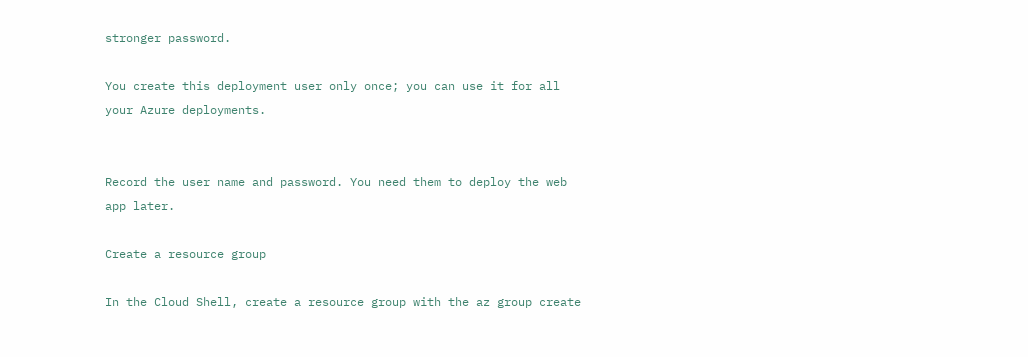stronger password.

You create this deployment user only once; you can use it for all your Azure deployments.


Record the user name and password. You need them to deploy the web app later.

Create a resource group

In the Cloud Shell, create a resource group with the az group create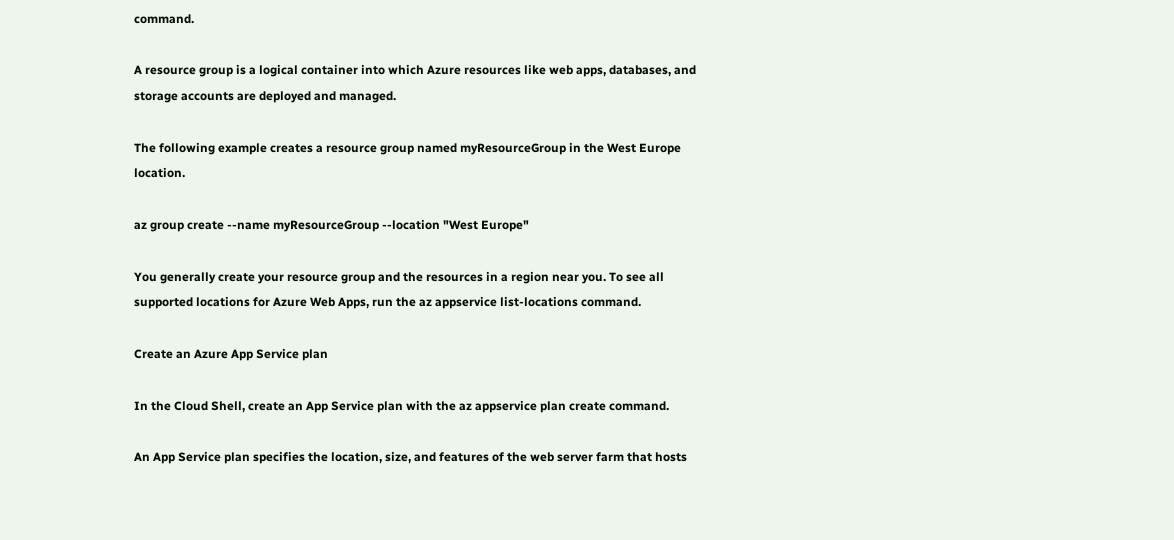command.

A resource group is a logical container into which Azure resources like web apps, databases, and storage accounts are deployed and managed.

The following example creates a resource group named myResourceGroup in the West Europe location.

az group create --name myResourceGroup --location "West Europe"

You generally create your resource group and the resources in a region near you. To see all supported locations for Azure Web Apps, run the az appservice list-locations command.

Create an Azure App Service plan

In the Cloud Shell, create an App Service plan with the az appservice plan create command.

An App Service plan specifies the location, size, and features of the web server farm that hosts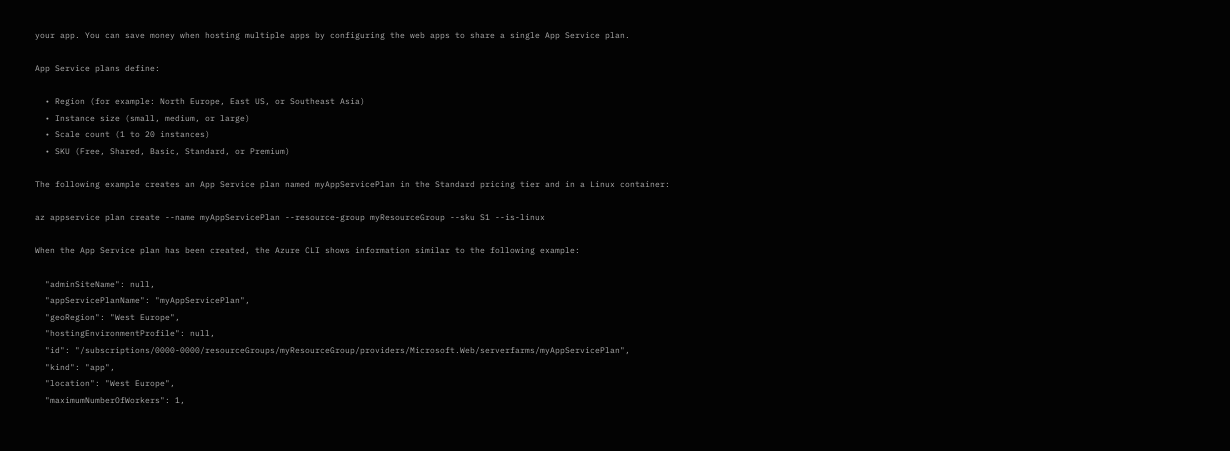your app. You can save money when hosting multiple apps by configuring the web apps to share a single App Service plan.

App Service plans define:

  • Region (for example: North Europe, East US, or Southeast Asia)
  • Instance size (small, medium, or large)
  • Scale count (1 to 20 instances)
  • SKU (Free, Shared, Basic, Standard, or Premium)

The following example creates an App Service plan named myAppServicePlan in the Standard pricing tier and in a Linux container:

az appservice plan create --name myAppServicePlan --resource-group myResourceGroup --sku S1 --is-linux

When the App Service plan has been created, the Azure CLI shows information similar to the following example:

  "adminSiteName": null,
  "appServicePlanName": "myAppServicePlan",
  "geoRegion": "West Europe",
  "hostingEnvironmentProfile": null,
  "id": "/subscriptions/0000-0000/resourceGroups/myResourceGroup/providers/Microsoft.Web/serverfarms/myAppServicePlan",
  "kind": "app",
  "location": "West Europe",
  "maximumNumberOfWorkers": 1,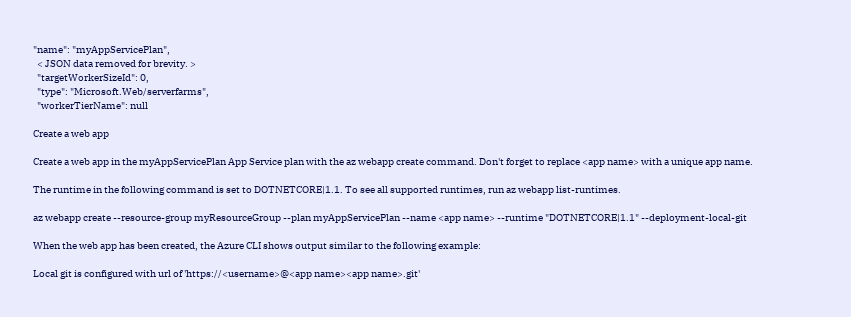"name": "myAppServicePlan",
  < JSON data removed for brevity. >
  "targetWorkerSizeId": 0,
  "type": "Microsoft.Web/serverfarms",
  "workerTierName": null

Create a web app

Create a web app in the myAppServicePlan App Service plan with the az webapp create command. Don't forget to replace <app name> with a unique app name.

The runtime in the following command is set to DOTNETCORE|1.1. To see all supported runtimes, run az webapp list-runtimes.

az webapp create --resource-group myResourceGroup --plan myAppServicePlan --name <app name> --runtime "DOTNETCORE|1.1" --deployment-local-git

When the web app has been created, the Azure CLI shows output similar to the following example:

Local git is configured with url of 'https://<username>@<app name><app name>.git'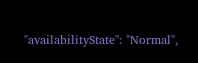"availabilityState": "Normal",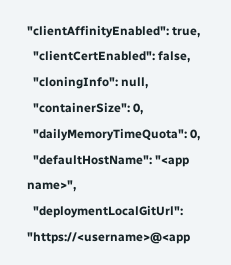"clientAffinityEnabled": true,
  "clientCertEnabled": false,
  "cloningInfo": null,
  "containerSize": 0,
  "dailyMemoryTimeQuota": 0,
  "defaultHostName": "<app name>",
  "deploymentLocalGitUrl": "https://<username>@<app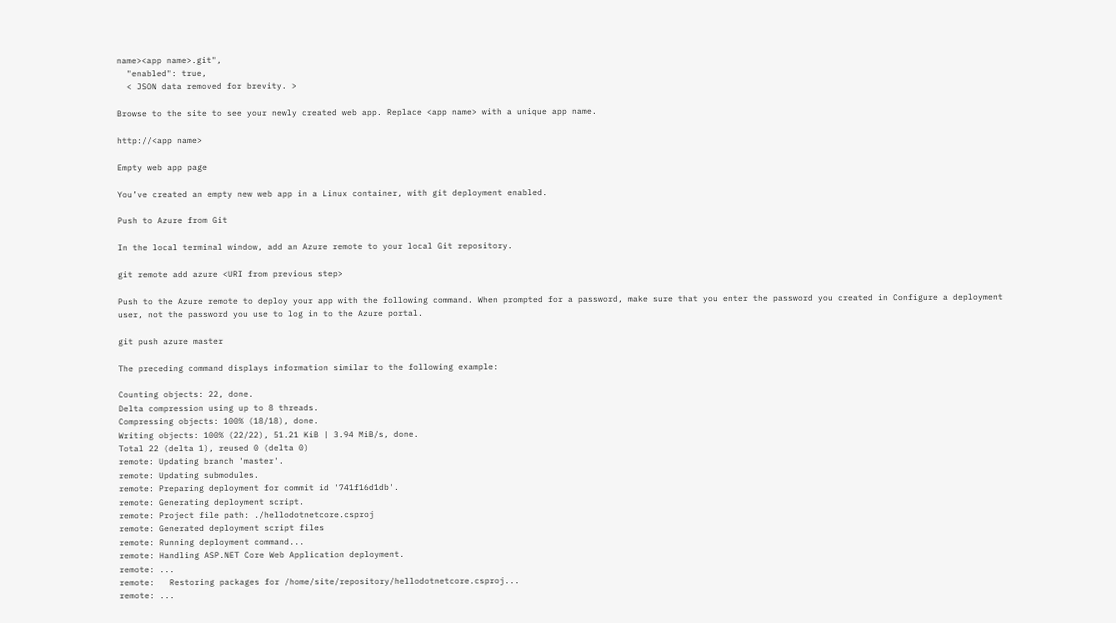name><app name>.git",
  "enabled": true,
  < JSON data removed for brevity. >

Browse to the site to see your newly created web app. Replace <app name> with a unique app name.

http://<app name>

Empty web app page

You’ve created an empty new web app in a Linux container, with git deployment enabled.

Push to Azure from Git

In the local terminal window, add an Azure remote to your local Git repository.

git remote add azure <URI from previous step>

Push to the Azure remote to deploy your app with the following command. When prompted for a password, make sure that you enter the password you created in Configure a deployment user, not the password you use to log in to the Azure portal.

git push azure master

The preceding command displays information similar to the following example:

Counting objects: 22, done.
Delta compression using up to 8 threads.
Compressing objects: 100% (18/18), done.
Writing objects: 100% (22/22), 51.21 KiB | 3.94 MiB/s, done.
Total 22 (delta 1), reused 0 (delta 0)
remote: Updating branch 'master'.
remote: Updating submodules.
remote: Preparing deployment for commit id '741f16d1db'.
remote: Generating deployment script.
remote: Project file path: ./hellodotnetcore.csproj
remote: Generated deployment script files
remote: Running deployment command...
remote: Handling ASP.NET Core Web Application deployment.
remote: ...
remote:   Restoring packages for /home/site/repository/hellodotnetcore.csproj...
remote: ...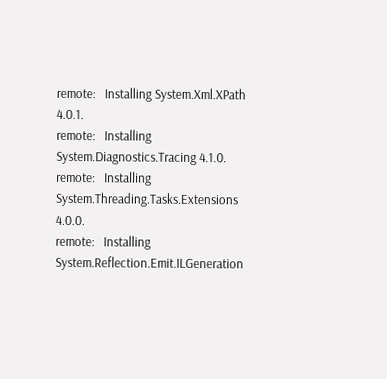remote:   Installing System.Xml.XPath 4.0.1.
remote:   Installing System.Diagnostics.Tracing 4.1.0.
remote:   Installing System.Threading.Tasks.Extensions 4.0.0.
remote:   Installing System.Reflection.Emit.ILGeneration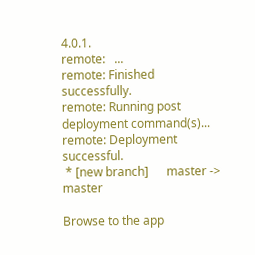4.0.1.
remote:   ...
remote: Finished successfully.
remote: Running post deployment command(s)...
remote: Deployment successful.
 * [new branch]      master -> master

Browse to the app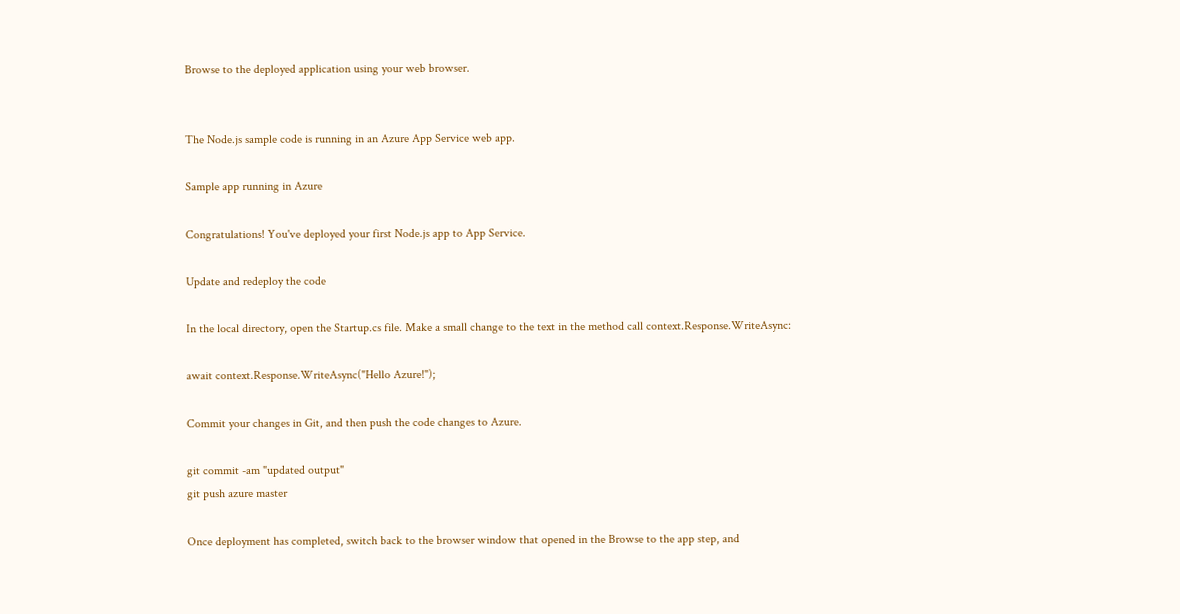Browse to the deployed application using your web browser.


The Node.js sample code is running in an Azure App Service web app.

Sample app running in Azure

Congratulations! You've deployed your first Node.js app to App Service.

Update and redeploy the code

In the local directory, open the Startup.cs file. Make a small change to the text in the method call context.Response.WriteAsync:

await context.Response.WriteAsync("Hello Azure!");

Commit your changes in Git, and then push the code changes to Azure.

git commit -am "updated output"
git push azure master

Once deployment has completed, switch back to the browser window that opened in the Browse to the app step, and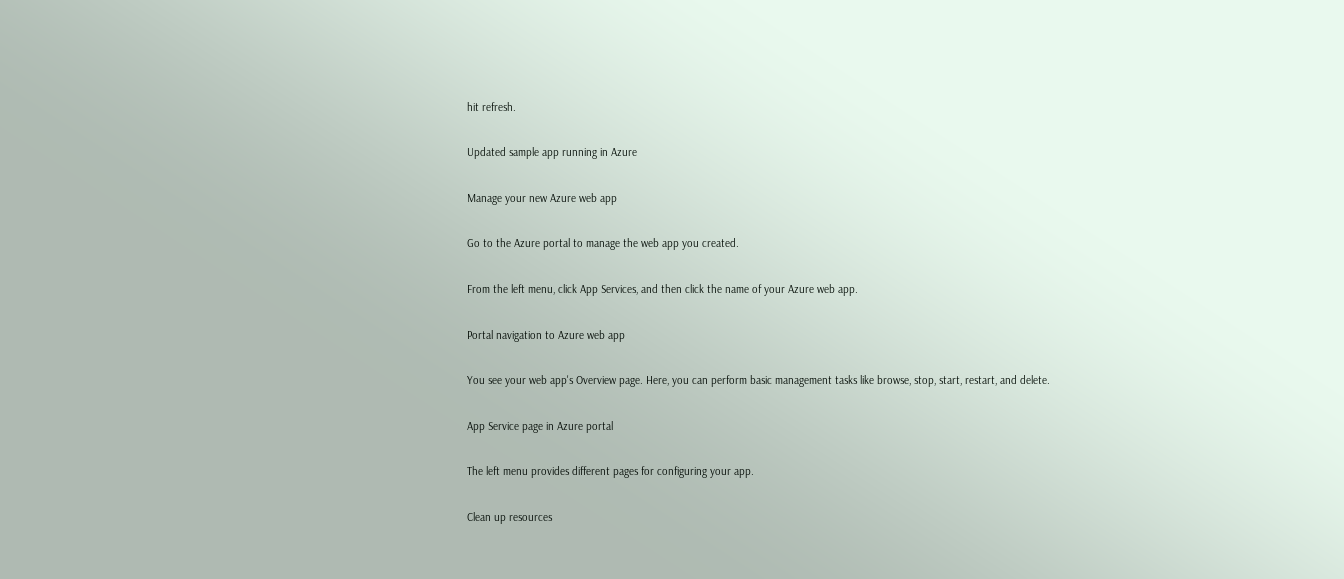hit refresh.

Updated sample app running in Azure

Manage your new Azure web app

Go to the Azure portal to manage the web app you created.

From the left menu, click App Services, and then click the name of your Azure web app.

Portal navigation to Azure web app

You see your web app's Overview page. Here, you can perform basic management tasks like browse, stop, start, restart, and delete.

App Service page in Azure portal

The left menu provides different pages for configuring your app.

Clean up resources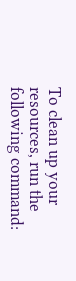To clean up your resources, run the following command: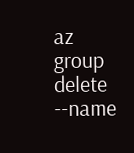az group delete --name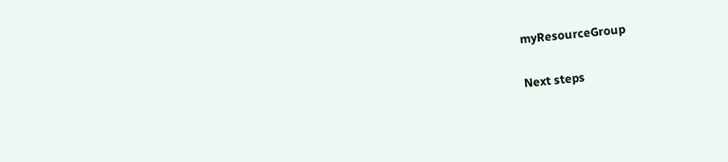myResourceGroup

Next steps